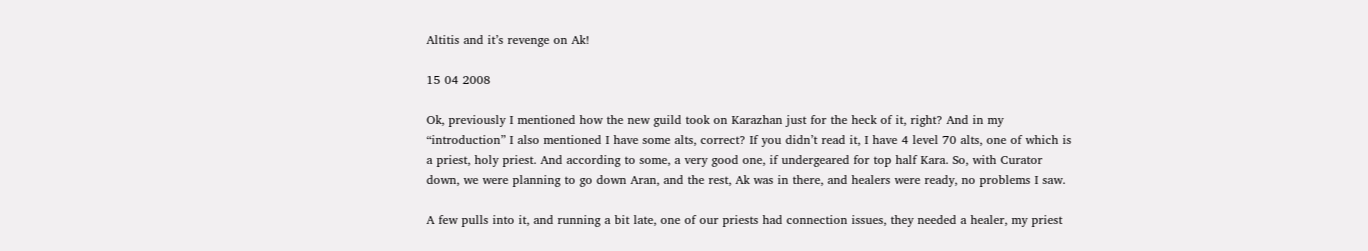Altitis and it’s revenge on Ak!

15 04 2008

Ok, previously I mentioned how the new guild took on Karazhan just for the heck of it, right? And in my “introduction” I also mentioned I have some alts, correct? If you didn’t read it, I have 4 level 70 alts, one of which is a priest, holy priest. And according to some, a very good one, if undergeared for top half Kara. So, with Curator down, we were planning to go down Aran, and the rest, Ak was in there, and healers were ready, no problems I saw.

A few pulls into it, and running a bit late, one of our priests had connection issues, they needed a healer, my priest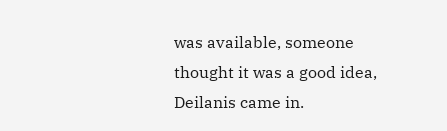was available, someone thought it was a good idea, Deilanis came in.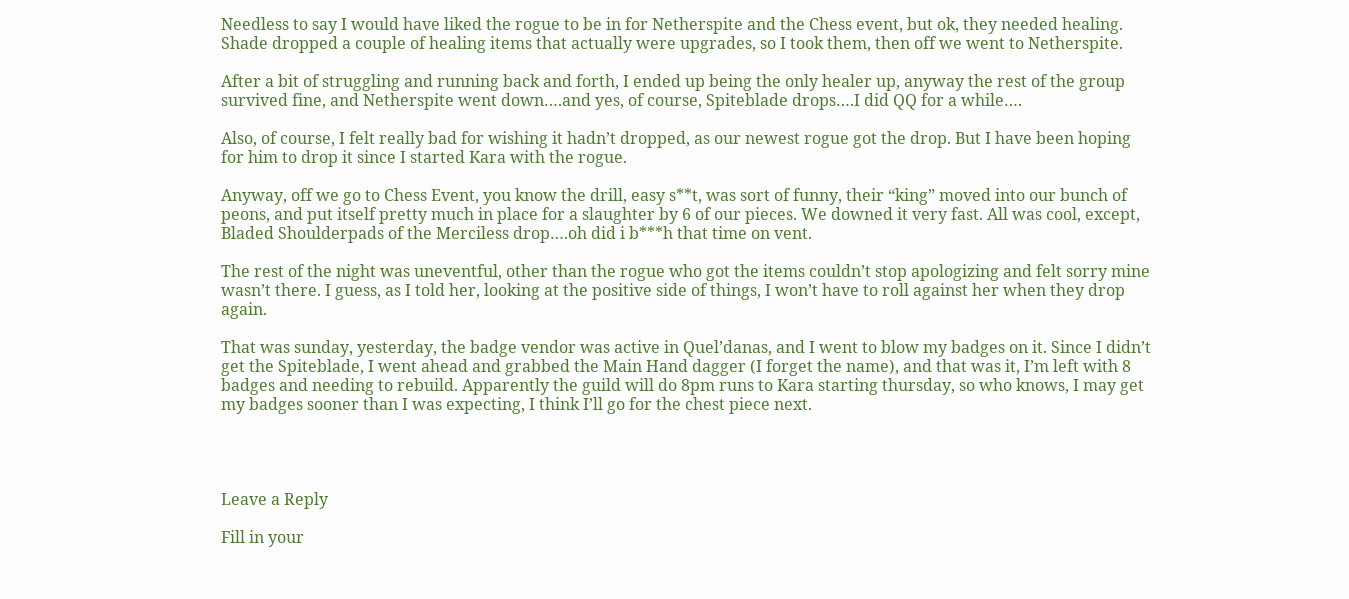Needless to say I would have liked the rogue to be in for Netherspite and the Chess event, but ok, they needed healing. Shade dropped a couple of healing items that actually were upgrades, so I took them, then off we went to Netherspite.

After a bit of struggling and running back and forth, I ended up being the only healer up, anyway the rest of the group survived fine, and Netherspite went down….and yes, of course, Spiteblade drops….I did QQ for a while….

Also, of course, I felt really bad for wishing it hadn’t dropped, as our newest rogue got the drop. But I have been hoping for him to drop it since I started Kara with the rogue.

Anyway, off we go to Chess Event, you know the drill, easy s**t, was sort of funny, their “king” moved into our bunch of peons, and put itself pretty much in place for a slaughter by 6 of our pieces. We downed it very fast. All was cool, except, Bladed Shoulderpads of the Merciless drop….oh did i b***h that time on vent.

The rest of the night was uneventful, other than the rogue who got the items couldn’t stop apologizing and felt sorry mine wasn’t there. I guess, as I told her, looking at the positive side of things, I won’t have to roll against her when they drop again.

That was sunday, yesterday, the badge vendor was active in Quel’danas, and I went to blow my badges on it. Since I didn’t get the Spiteblade, I went ahead and grabbed the Main Hand dagger (I forget the name), and that was it, I’m left with 8 badges and needing to rebuild. Apparently the guild will do 8pm runs to Kara starting thursday, so who knows, I may get my badges sooner than I was expecting, I think I’ll go for the chest piece next.




Leave a Reply

Fill in your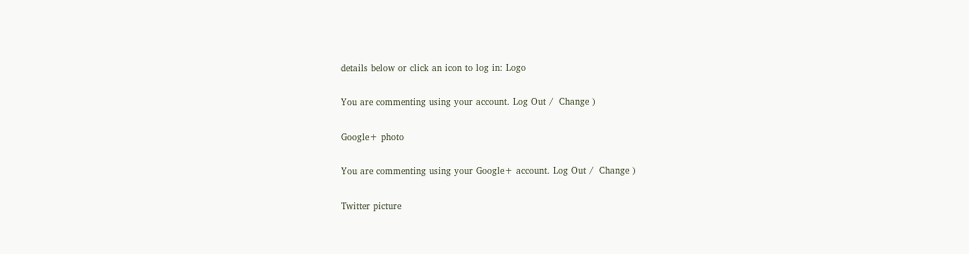details below or click an icon to log in: Logo

You are commenting using your account. Log Out /  Change )

Google+ photo

You are commenting using your Google+ account. Log Out /  Change )

Twitter picture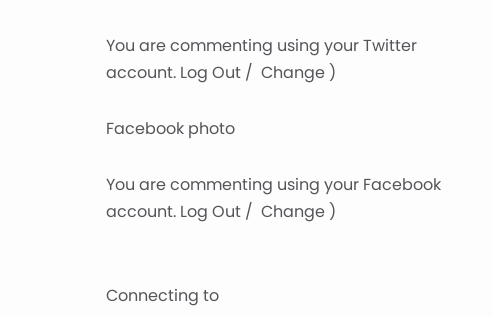You are commenting using your Twitter account. Log Out /  Change )

Facebook photo

You are commenting using your Facebook account. Log Out /  Change )


Connecting to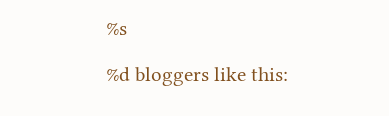%s

%d bloggers like this: